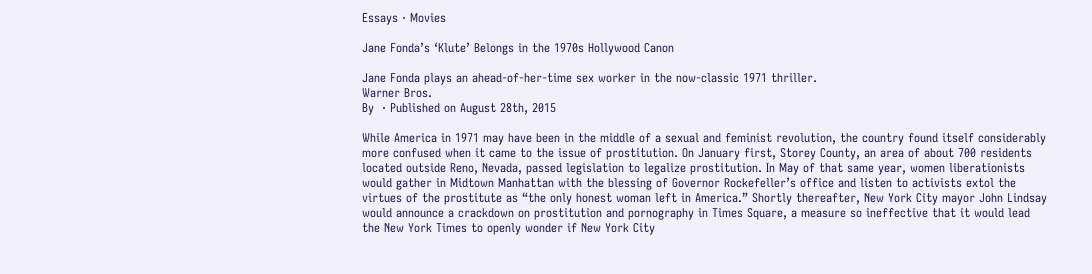Essays · Movies

Jane Fonda’s ‘Klute’ Belongs in the 1970s Hollywood Canon

Jane Fonda plays an ahead-of-her-time sex worker in the now-classic 1971 thriller.
Warner Bros.
By  · Published on August 28th, 2015

While America in 1971 may have been in the middle of a sexual and feminist revolution, the country found itself considerably more confused when it came to the issue of prostitution. On January first, Storey County, an area of about 700 residents located outside Reno, Nevada, passed legislation to legalize prostitution. In May of that same year, women liberationists would gather in Midtown Manhattan with the blessing of Governor Rockefeller’s office and listen to activists extol the virtues of the prostitute as “the only honest woman left in America.” Shortly thereafter, New York City mayor John Lindsay would announce a crackdown on prostitution and pornography in Times Square, a measure so ineffective that it would lead the New York Times to openly wonder if New York City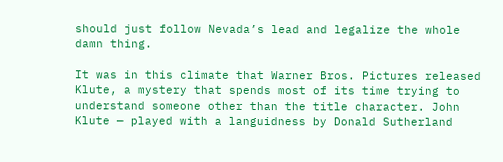should just follow Nevada’s lead and legalize the whole damn thing.

It was in this climate that Warner Bros. Pictures released Klute, a mystery that spends most of its time trying to understand someone other than the title character. John Klute — played with a languidness by Donald Sutherland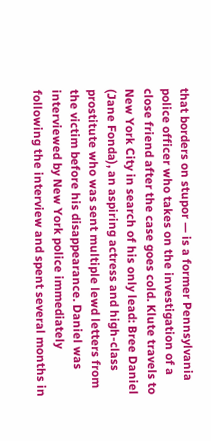that borders on stupor — is a former Pennsylvania police officer who takes on the investigation of a close friend after the case goes cold. Klute travels to New York City in search of his only lead: Bree Daniel (Jane Fonda), an aspiring actress and high-class prostitute who was sent multiple lewd letters from the victim before his disappearance. Daniel was interviewed by New York police immediately following the interview and spent several months in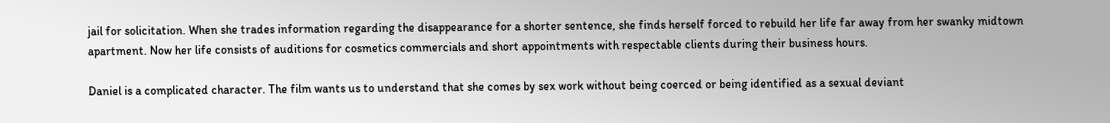jail for solicitation. When she trades information regarding the disappearance for a shorter sentence, she finds herself forced to rebuild her life far away from her swanky midtown apartment. Now her life consists of auditions for cosmetics commercials and short appointments with respectable clients during their business hours.

Daniel is a complicated character. The film wants us to understand that she comes by sex work without being coerced or being identified as a sexual deviant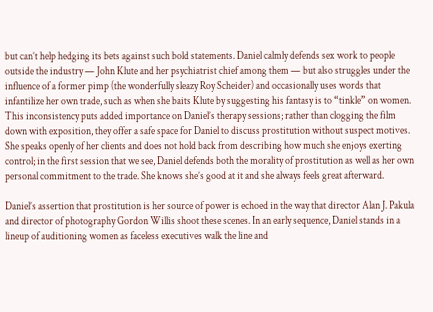but can’t help hedging its bets against such bold statements. Daniel calmly defends sex work to people outside the industry — John Klute and her psychiatrist chief among them — but also struggles under the influence of a former pimp (the wonderfully sleazy Roy Scheider) and occasionally uses words that infantilize her own trade, such as when she baits Klute by suggesting his fantasy is to “tinkle” on women. This inconsistency puts added importance on Daniel’s therapy sessions; rather than clogging the film down with exposition, they offer a safe space for Daniel to discuss prostitution without suspect motives. She speaks openly of her clients and does not hold back from describing how much she enjoys exerting control; in the first session that we see, Daniel defends both the morality of prostitution as well as her own personal commitment to the trade. She knows she’s good at it and she always feels great afterward.

Daniel’s assertion that prostitution is her source of power is echoed in the way that director Alan J. Pakula and director of photography Gordon Willis shoot these scenes. In an early sequence, Daniel stands in a lineup of auditioning women as faceless executives walk the line and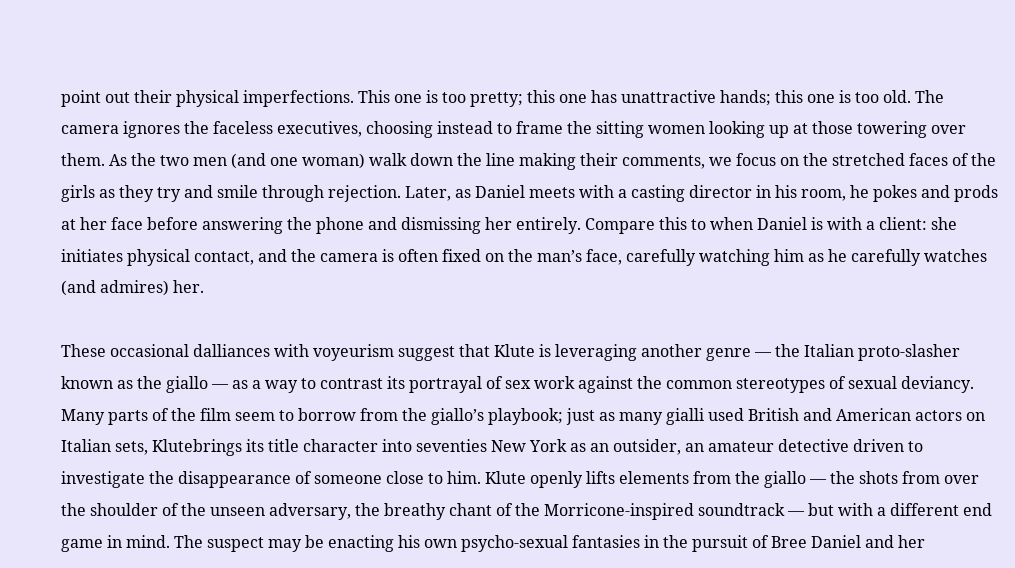point out their physical imperfections. This one is too pretty; this one has unattractive hands; this one is too old. The camera ignores the faceless executives, choosing instead to frame the sitting women looking up at those towering over them. As the two men (and one woman) walk down the line making their comments, we focus on the stretched faces of the girls as they try and smile through rejection. Later, as Daniel meets with a casting director in his room, he pokes and prods at her face before answering the phone and dismissing her entirely. Compare this to when Daniel is with a client: she initiates physical contact, and the camera is often fixed on the man’s face, carefully watching him as he carefully watches (and admires) her.

These occasional dalliances with voyeurism suggest that Klute is leveraging another genre — the Italian proto-slasher known as the giallo — as a way to contrast its portrayal of sex work against the common stereotypes of sexual deviancy. Many parts of the film seem to borrow from the giallo’s playbook; just as many gialli used British and American actors on Italian sets, Klutebrings its title character into seventies New York as an outsider, an amateur detective driven to investigate the disappearance of someone close to him. Klute openly lifts elements from the giallo — the shots from over the shoulder of the unseen adversary, the breathy chant of the Morricone-inspired soundtrack — but with a different end game in mind. The suspect may be enacting his own psycho-sexual fantasies in the pursuit of Bree Daniel and her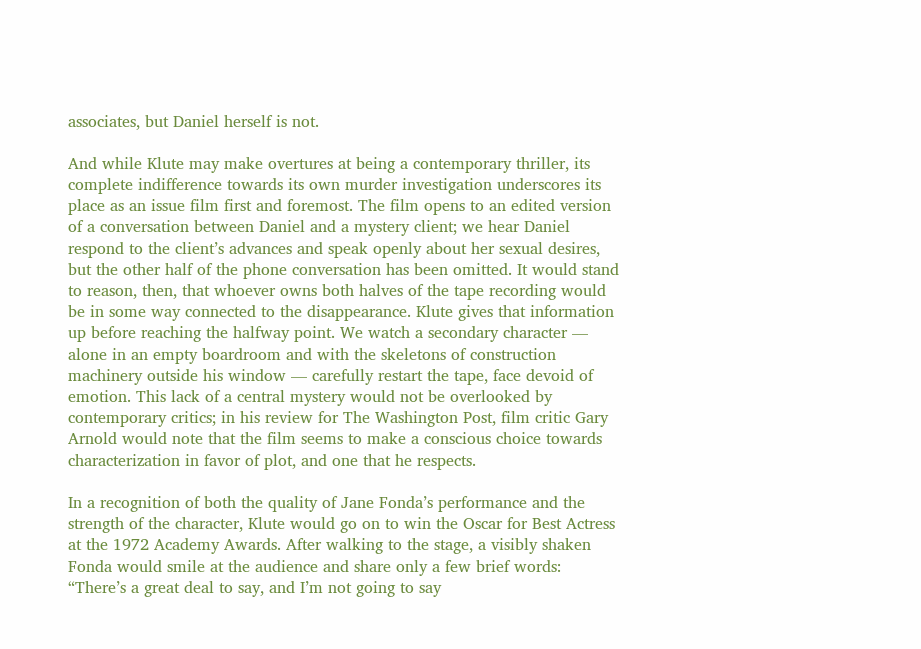associates, but Daniel herself is not.

And while Klute may make overtures at being a contemporary thriller, its complete indifference towards its own murder investigation underscores its place as an issue film first and foremost. The film opens to an edited version of a conversation between Daniel and a mystery client; we hear Daniel respond to the client’s advances and speak openly about her sexual desires, but the other half of the phone conversation has been omitted. It would stand to reason, then, that whoever owns both halves of the tape recording would be in some way connected to the disappearance. Klute gives that information up before reaching the halfway point. We watch a secondary character — alone in an empty boardroom and with the skeletons of construction machinery outside his window — carefully restart the tape, face devoid of emotion. This lack of a central mystery would not be overlooked by contemporary critics; in his review for The Washington Post, film critic Gary Arnold would note that the film seems to make a conscious choice towards characterization in favor of plot, and one that he respects.

In a recognition of both the quality of Jane Fonda’s performance and the strength of the character, Klute would go on to win the Oscar for Best Actress at the 1972 Academy Awards. After walking to the stage, a visibly shaken Fonda would smile at the audience and share only a few brief words: “There’s a great deal to say, and I’m not going to say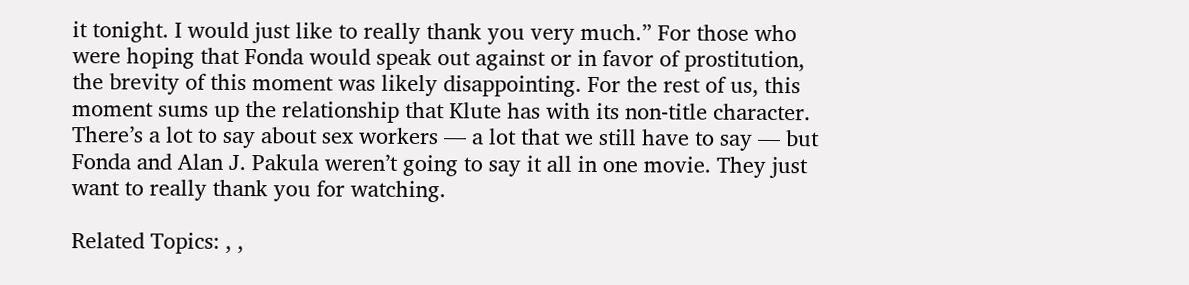it tonight. I would just like to really thank you very much.” For those who were hoping that Fonda would speak out against or in favor of prostitution, the brevity of this moment was likely disappointing. For the rest of us, this moment sums up the relationship that Klute has with its non-title character. There’s a lot to say about sex workers — a lot that we still have to say — but Fonda and Alan J. Pakula weren’t going to say it all in one movie. They just want to really thank you for watching.

Related Topics: , ,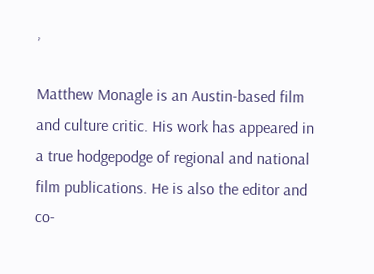,

Matthew Monagle is an Austin-based film and culture critic. His work has appeared in a true hodgepodge of regional and national film publications. He is also the editor and co-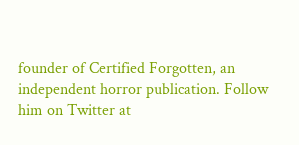founder of Certified Forgotten, an independent horror publication. Follow him on Twitter at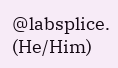@labsplice. (He/Him)